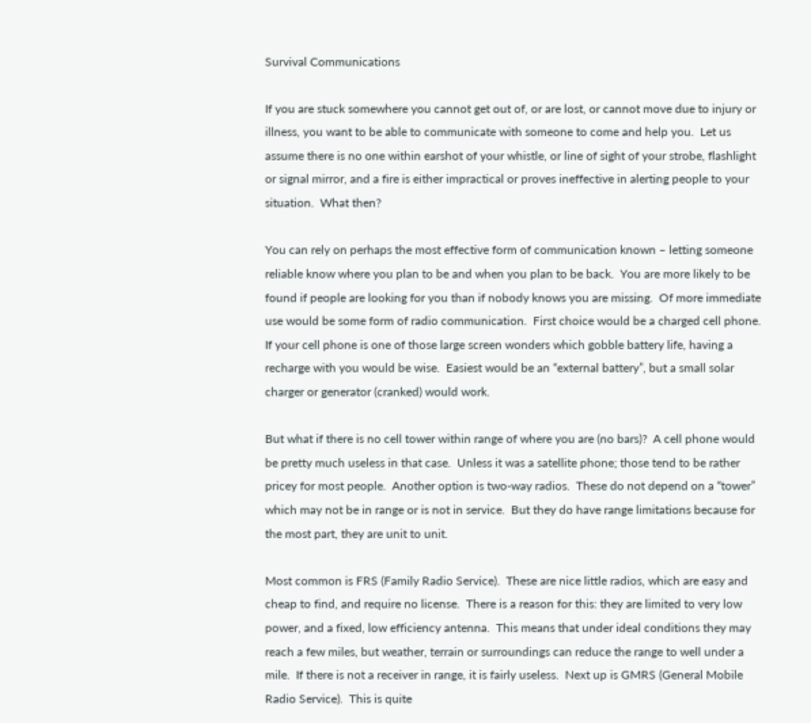Survival Communications

If you are stuck somewhere you cannot get out of, or are lost, or cannot move due to injury or illness, you want to be able to communicate with someone to come and help you.  Let us assume there is no one within earshot of your whistle, or line of sight of your strobe, flashlight or signal mirror, and a fire is either impractical or proves ineffective in alerting people to your situation.  What then?

You can rely on perhaps the most effective form of communication known – letting someone reliable know where you plan to be and when you plan to be back.  You are more likely to be found if people are looking for you than if nobody knows you are missing.  Of more immediate use would be some form of radio communication.  First choice would be a charged cell phone.  If your cell phone is one of those large screen wonders which gobble battery life, having a recharge with you would be wise.  Easiest would be an “external battery”, but a small solar charger or generator (cranked) would work.

But what if there is no cell tower within range of where you are (no bars)?  A cell phone would be pretty much useless in that case.  Unless it was a satellite phone; those tend to be rather pricey for most people.  Another option is two-way radios.  These do not depend on a “tower” which may not be in range or is not in service.  But they do have range limitations because for the most part, they are unit to unit.

Most common is FRS (Family Radio Service).  These are nice little radios, which are easy and cheap to find, and require no license.  There is a reason for this: they are limited to very low power, and a fixed, low efficiency antenna.  This means that under ideal conditions they may reach a few miles, but weather, terrain or surroundings can reduce the range to well under a mile.  If there is not a receiver in range, it is fairly useless.  Next up is GMRS (General Mobile Radio Service).  This is quite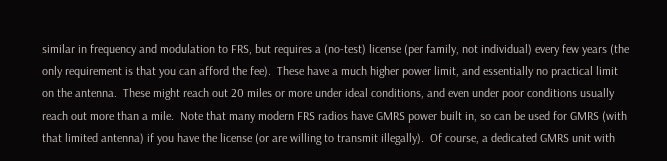similar in frequency and modulation to FRS, but requires a (no-test) license (per family, not individual) every few years (the only requirement is that you can afford the fee).  These have a much higher power limit, and essentially no practical limit on the antenna.  These might reach out 20 miles or more under ideal conditions, and even under poor conditions usually reach out more than a mile.  Note that many modern FRS radios have GMRS power built in, so can be used for GMRS (with that limited antenna) if you have the license (or are willing to transmit illegally).  Of course, a dedicated GMRS unit with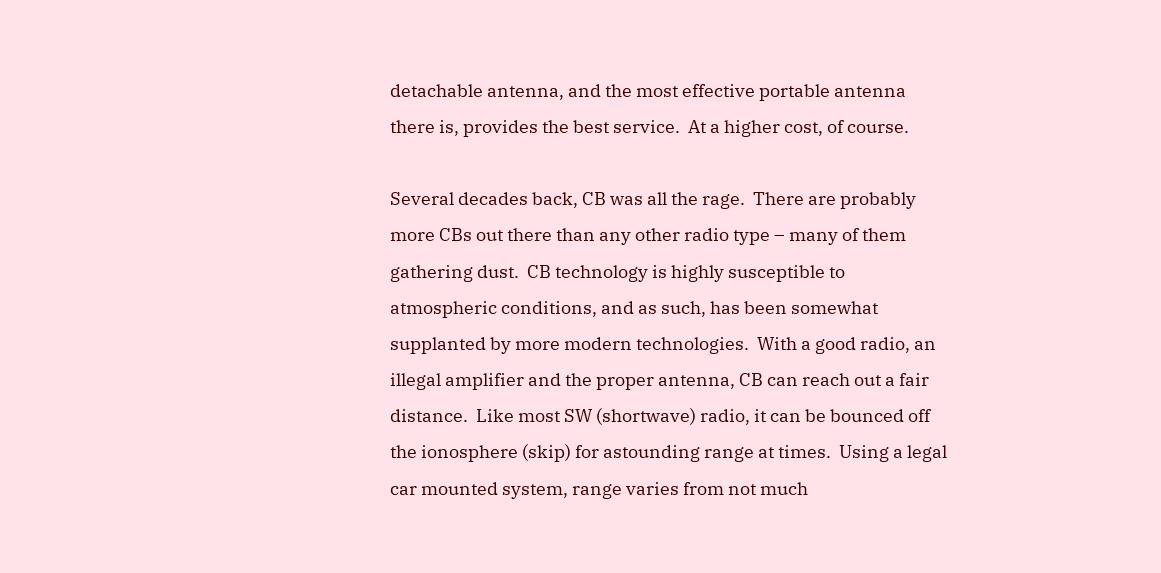detachable antenna, and the most effective portable antenna there is, provides the best service.  At a higher cost, of course.

Several decades back, CB was all the rage.  There are probably more CBs out there than any other radio type – many of them gathering dust.  CB technology is highly susceptible to atmospheric conditions, and as such, has been somewhat supplanted by more modern technologies.  With a good radio, an illegal amplifier and the proper antenna, CB can reach out a fair distance.  Like most SW (shortwave) radio, it can be bounced off the ionosphere (skip) for astounding range at times.  Using a legal car mounted system, range varies from not much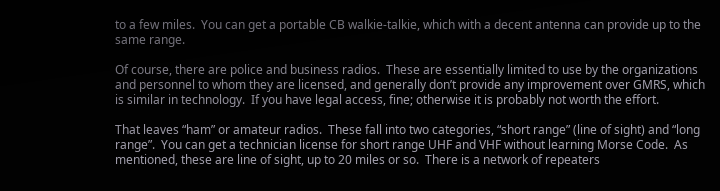to a few miles.  You can get a portable CB walkie-talkie, which with a decent antenna can provide up to the same range.

Of course, there are police and business radios.  These are essentially limited to use by the organizations and personnel to whom they are licensed, and generally don’t provide any improvement over GMRS, which is similar in technology.  If you have legal access, fine; otherwise it is probably not worth the effort.

That leaves “ham” or amateur radios.  These fall into two categories, “short range” (line of sight) and “long range”.  You can get a technician license for short range UHF and VHF without learning Morse Code.  As mentioned, these are line of sight, up to 20 miles or so.  There is a network of repeaters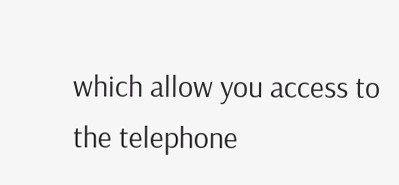which allow you access to the telephone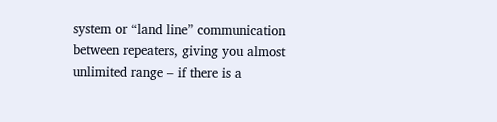system or “land line” communication between repeaters, giving you almost unlimited range – if there is a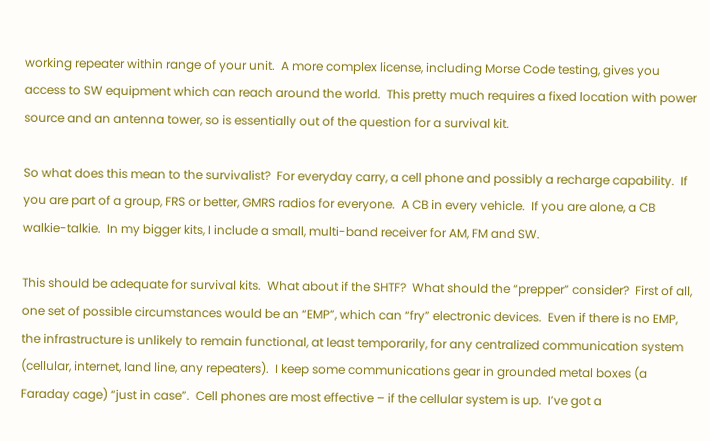working repeater within range of your unit.  A more complex license, including Morse Code testing, gives you access to SW equipment which can reach around the world.  This pretty much requires a fixed location with power source and an antenna tower, so is essentially out of the question for a survival kit.

So what does this mean to the survivalist?  For everyday carry, a cell phone and possibly a recharge capability.  If you are part of a group, FRS or better, GMRS radios for everyone.  A CB in every vehicle.  If you are alone, a CB walkie-talkie.  In my bigger kits, I include a small, multi-band receiver for AM, FM and SW.

This should be adequate for survival kits.  What about if the SHTF?  What should the “prepper” consider?  First of all, one set of possible circumstances would be an “EMP”, which can “fry” electronic devices.  Even if there is no EMP, the infrastructure is unlikely to remain functional, at least temporarily, for any centralized communication system (cellular, internet, land line, any repeaters).  I keep some communications gear in grounded metal boxes (a Faraday cage) “just in case”.  Cell phones are most effective – if the cellular system is up.  I’ve got a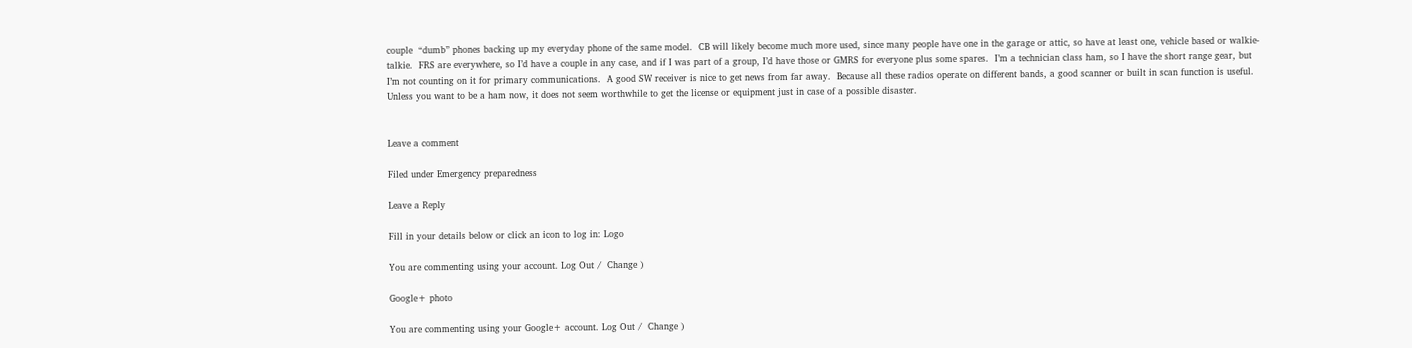couple  “dumb” phones backing up my everyday phone of the same model.  CB will likely become much more used, since many people have one in the garage or attic, so have at least one, vehicle based or walkie-talkie.  FRS are everywhere, so I’d have a couple in any case, and if I was part of a group, I’d have those or GMRS for everyone plus some spares.  I’m a technician class ham, so I have the short range gear, but I’m not counting on it for primary communications.  A good SW receiver is nice to get news from far away.  Because all these radios operate on different bands, a good scanner or built in scan function is useful.  Unless you want to be a ham now, it does not seem worthwhile to get the license or equipment just in case of a possible disaster.


Leave a comment

Filed under Emergency preparedness

Leave a Reply

Fill in your details below or click an icon to log in: Logo

You are commenting using your account. Log Out /  Change )

Google+ photo

You are commenting using your Google+ account. Log Out /  Change )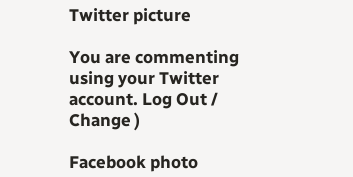Twitter picture

You are commenting using your Twitter account. Log Out /  Change )

Facebook photo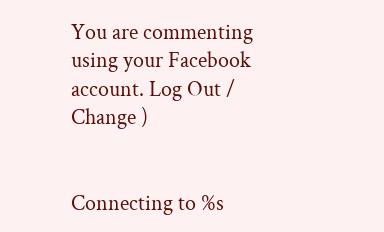You are commenting using your Facebook account. Log Out /  Change )


Connecting to %s